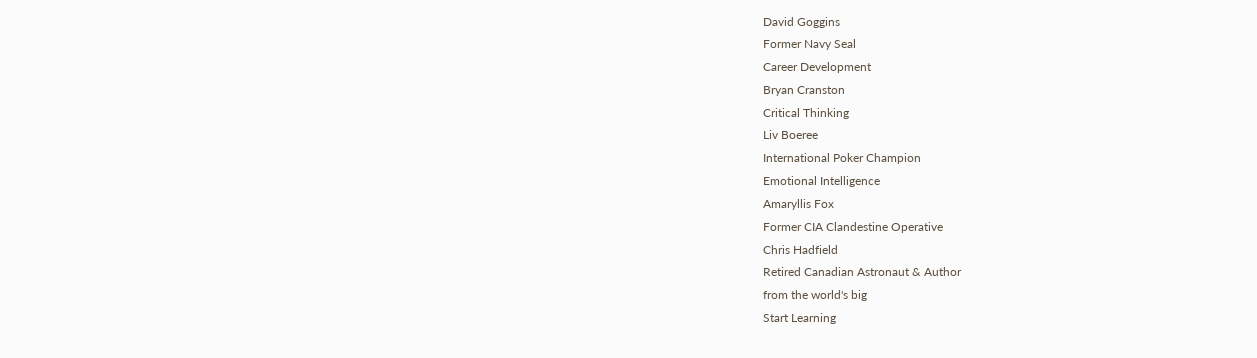David Goggins
Former Navy Seal
Career Development
Bryan Cranston
Critical Thinking
Liv Boeree
International Poker Champion
Emotional Intelligence
Amaryllis Fox
Former CIA Clandestine Operative
Chris Hadfield
Retired Canadian Astronaut & Author
from the world's big
Start Learning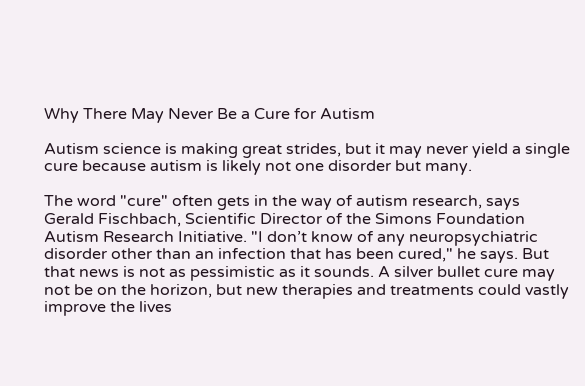Why There May Never Be a Cure for Autism

Autism science is making great strides, but it may never yield a single cure because autism is likely not one disorder but many.

The word "cure" often gets in the way of autism research, says Gerald Fischbach, Scientific Director of the Simons Foundation Autism Research Initiative. "I don’t know of any neuropsychiatric disorder other than an infection that has been cured," he says. But that news is not as pessimistic as it sounds. A silver bullet cure may not be on the horizon, but new therapies and treatments could vastly improve the lives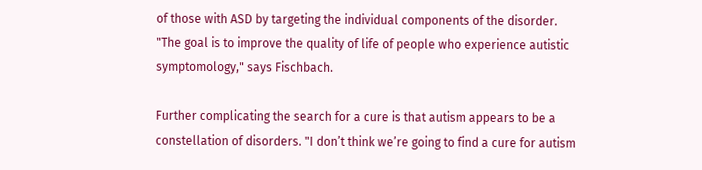of those with ASD by targeting the individual components of the disorder. "The goal is to improve the quality of life of people who experience autistic symptomology," says Fischbach.

Further complicating the search for a cure is that autism appears to be a constellation of disorders. "I don’t think we’re going to find a cure for autism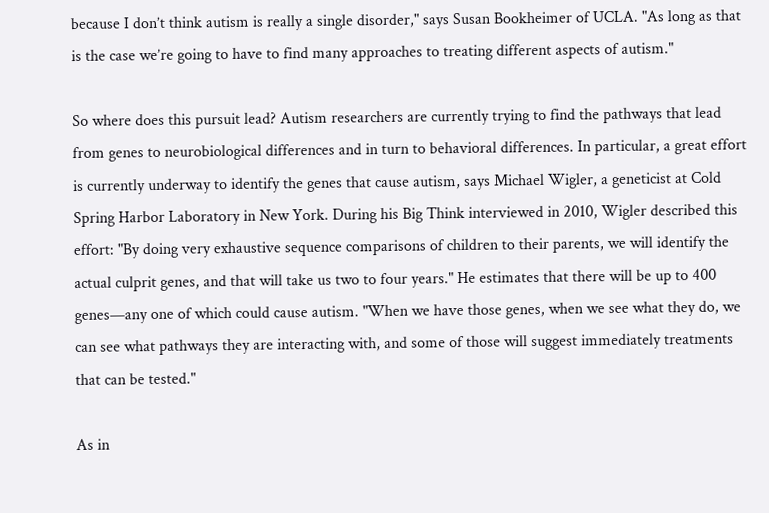because I don’t think autism is really a single disorder," says Susan Bookheimer of UCLA. "As long as that is the case we’re going to have to find many approaches to treating different aspects of autism."

So where does this pursuit lead? Autism researchers are currently trying to find the pathways that lead from genes to neurobiological differences and in turn to behavioral differences. In particular, a great effort is currently underway to identify the genes that cause autism, says Michael Wigler, a geneticist at Cold Spring Harbor Laboratory in New York. During his Big Think interviewed in 2010, Wigler described this effort: "By doing very exhaustive sequence comparisons of children to their parents, we will identify the actual culprit genes, and that will take us two to four years." He estimates that there will be up to 400 genes—any one of which could cause autism. "When we have those genes, when we see what they do, we can see what pathways they are interacting with, and some of those will suggest immediately treatments that can be tested."

As in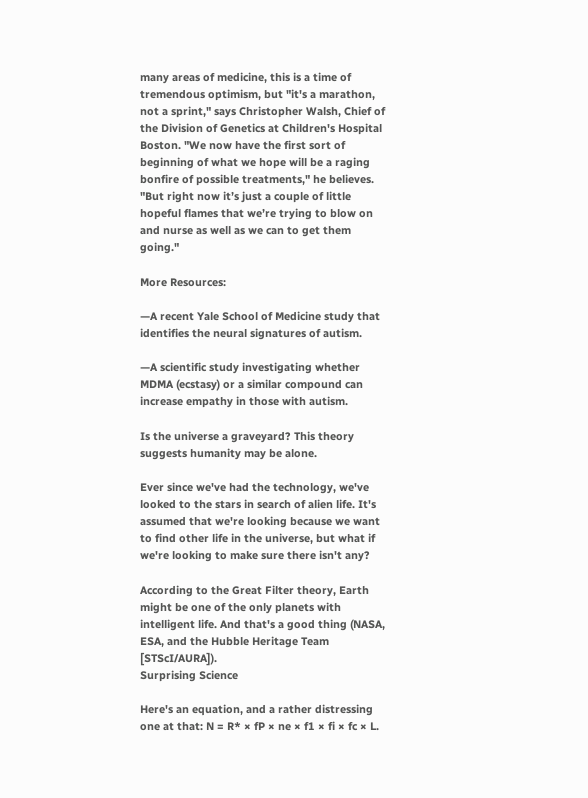many areas of medicine, this is a time of tremendous optimism, but "it's a marathon, not a sprint," says Christopher Walsh, Chief of the Division of Genetics at Children's Hospital Boston. "We now have the first sort of beginning of what we hope will be a raging bonfire of possible treatments," he believes. "But right now it’s just a couple of little hopeful flames that we’re trying to blow on and nurse as well as we can to get them going."

More Resources:

—A recent Yale School of Medicine study that identifies the neural signatures of autism.

—A scientific study investigating whether MDMA (ecstasy) or a similar compound can increase empathy in those with autism.

Is the universe a graveyard? This theory suggests humanity may be alone.

Ever since we've had the technology, we've looked to the stars in search of alien life. It's assumed that we're looking because we want to find other life in the universe, but what if we're looking to make sure there isn't any?

According to the Great Filter theory, Earth might be one of the only planets with intelligent life. And that's a good thing (NASA, ESA, and the Hubble Heritage Team [STScI/AURA]).
Surprising Science

Here's an equation, and a rather distressing one at that: N = R* × fP × ne × f1 × fi × fc × L.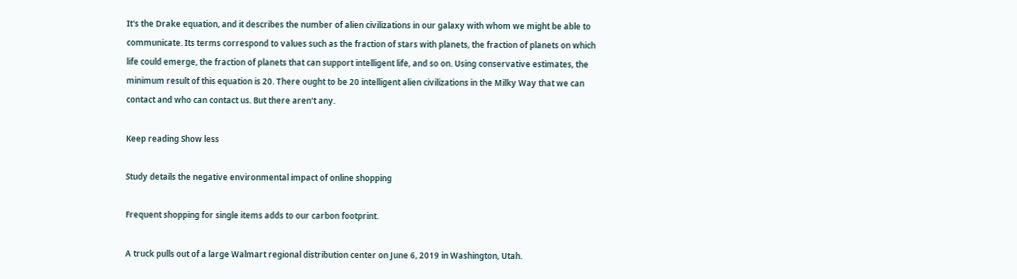It's the Drake equation, and it describes the number of alien civilizations in our galaxy with whom we might be able to communicate. Its terms correspond to values such as the fraction of stars with planets, the fraction of planets on which life could emerge, the fraction of planets that can support intelligent life, and so on. Using conservative estimates, the minimum result of this equation is 20. There ought to be 20 intelligent alien civilizations in the Milky Way that we can contact and who can contact us. But there aren't any.

Keep reading Show less

Study details the negative environmental impact of online shopping

Frequent shopping for single items adds to our carbon footprint.

A truck pulls out of a large Walmart regional distribution center on June 6, 2019 in Washington, Utah.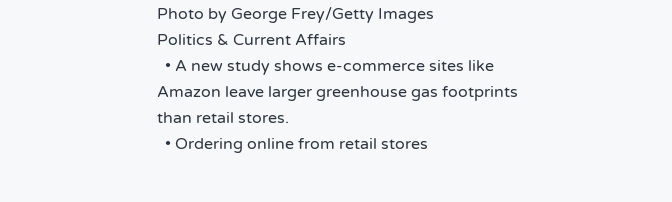Photo by George Frey/Getty Images
Politics & Current Affairs
  • A new study shows e-commerce sites like Amazon leave larger greenhouse gas footprints than retail stores.
  • Ordering online from retail stores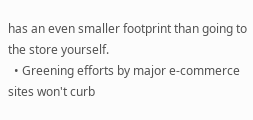has an even smaller footprint than going to the store yourself.
  • Greening efforts by major e-commerce sites won't curb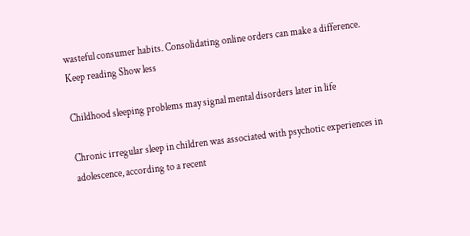wasteful consumer habits. Consolidating online orders can make a difference.
Keep reading Show less

Childhood sleeping problems may signal mental disorders later in life

Chronic irregular sleep in children was associated with psychotic experiences in adolescence, according to a recent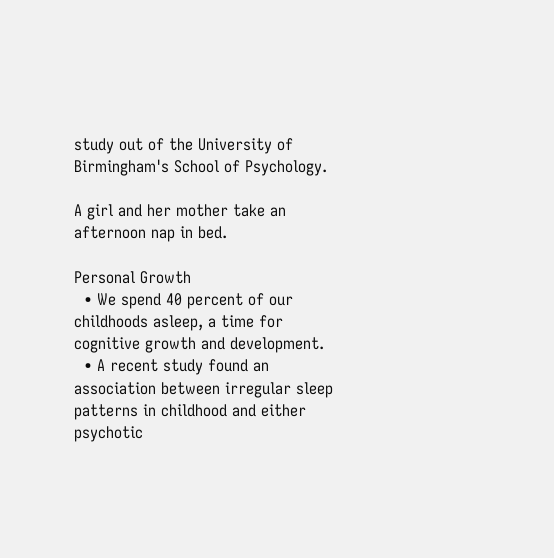study out of the University of Birmingham's School of Psychology.

A girl and her mother take an afternoon nap in bed.

Personal Growth
  • We spend 40 percent of our childhoods asleep, a time for cognitive growth and development.
  • A recent study found an association between irregular sleep patterns in childhood and either psychotic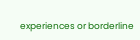experiences or borderline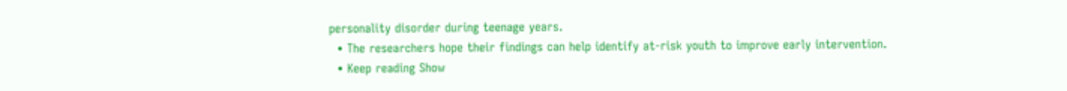personality disorder during teenage years.
  • The researchers hope their findings can help identify at-risk youth to improve early intervention.
  • Keep reading Show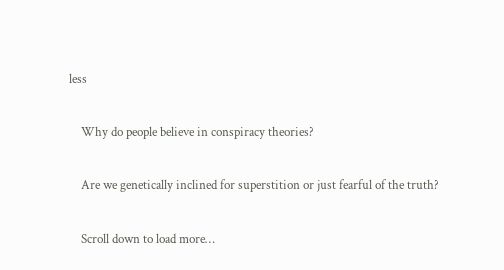less

    Why do people believe in conspiracy theories?

    Are we genetically inclined for superstition or just fearful of the truth?

    Scroll down to load more…